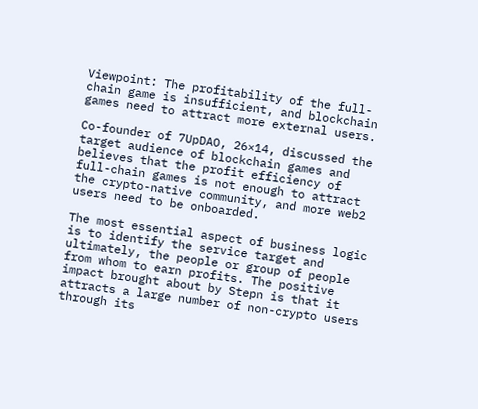Viewpoint: The profitability of the full-chain game is insufficient, and blockchain games need to attract more external users.

Co-founder of 7UpDAO, 26×14, discussed the target audience of blockchain games and believes that the profit efficiency of full-chain games is not enough to attract the crypto-native community, and more web2 users need to be onboarded.

The most essential aspect of business logic is to identify the service target and ultimately, the people or group of people from whom to earn profits. The positive impact brought about by Stepn is that it attracts a large number of non-crypto users through its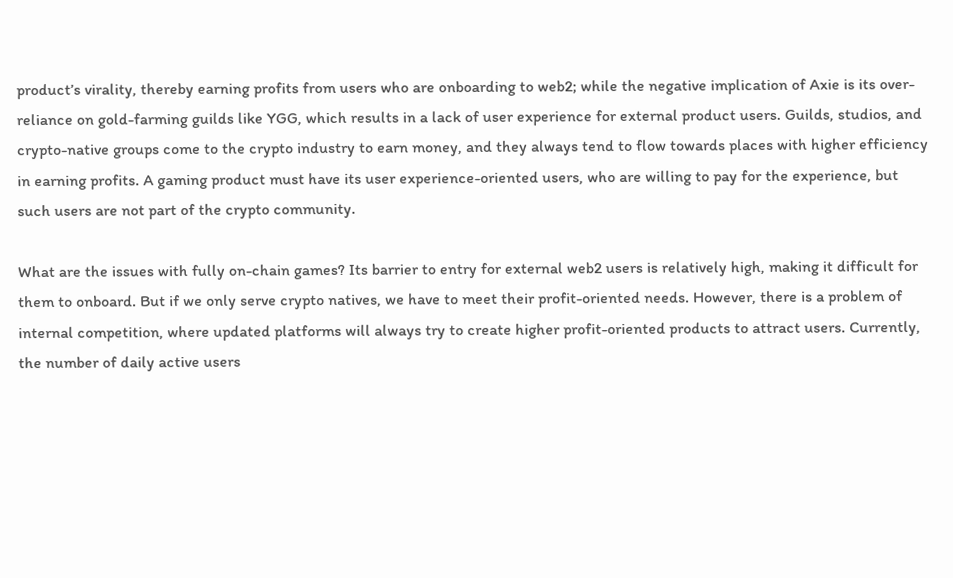product’s virality, thereby earning profits from users who are onboarding to web2; while the negative implication of Axie is its over-reliance on gold-farming guilds like YGG, which results in a lack of user experience for external product users. Guilds, studios, and crypto-native groups come to the crypto industry to earn money, and they always tend to flow towards places with higher efficiency in earning profits. A gaming product must have its user experience-oriented users, who are willing to pay for the experience, but such users are not part of the crypto community.

What are the issues with fully on-chain games? Its barrier to entry for external web2 users is relatively high, making it difficult for them to onboard. But if we only serve crypto natives, we have to meet their profit-oriented needs. However, there is a problem of internal competition, where updated platforms will always try to create higher profit-oriented products to attract users. Currently, the number of daily active users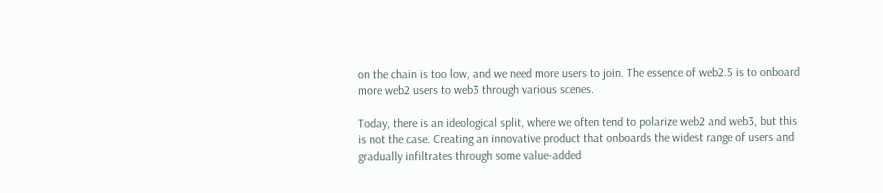on the chain is too low, and we need more users to join. The essence of web2.5 is to onboard more web2 users to web3 through various scenes.

Today, there is an ideological split, where we often tend to polarize web2 and web3, but this is not the case. Creating an innovative product that onboards the widest range of users and gradually infiltrates through some value-added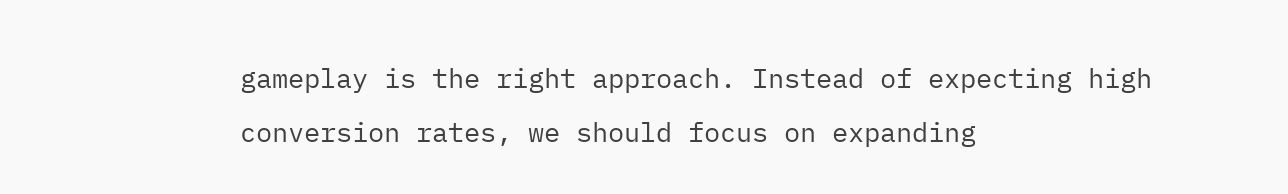gameplay is the right approach. Instead of expecting high conversion rates, we should focus on expanding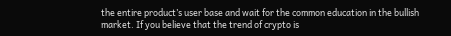the entire product’s user base and wait for the common education in the bullish market. If you believe that the trend of crypto is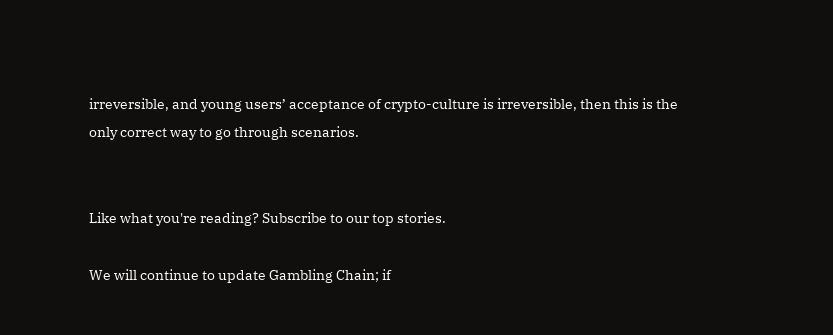irreversible, and young users’ acceptance of crypto-culture is irreversible, then this is the only correct way to go through scenarios.


Like what you're reading? Subscribe to our top stories.

We will continue to update Gambling Chain; if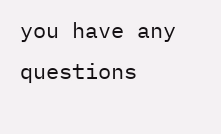you have any questions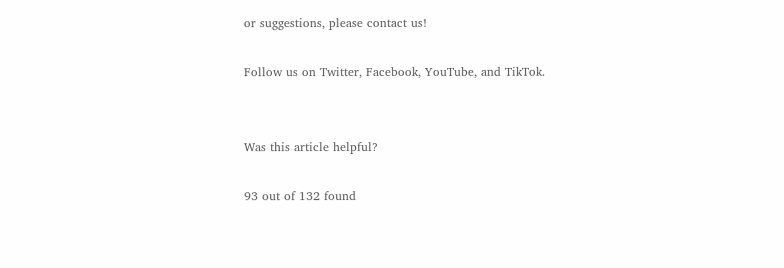or suggestions, please contact us!

Follow us on Twitter, Facebook, YouTube, and TikTok.


Was this article helpful?

93 out of 132 found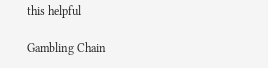this helpful

Gambling Chain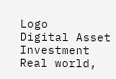Logo
Digital Asset Investment
Real world,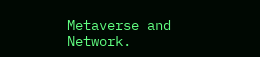Metaverse and Network.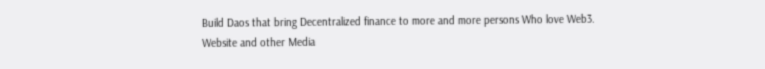Build Daos that bring Decentralized finance to more and more persons Who love Web3.
Website and other Media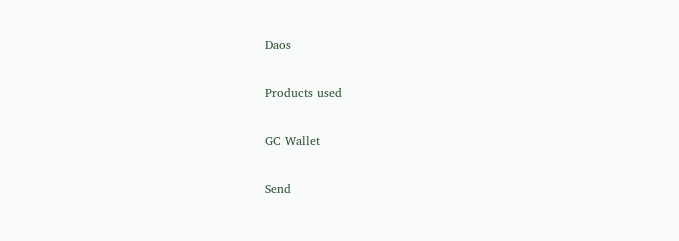Daos

Products used

GC Wallet

Send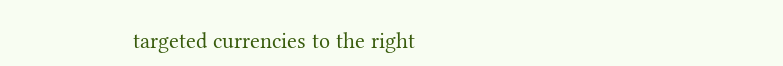targeted currencies to the right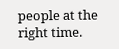people at the right time.